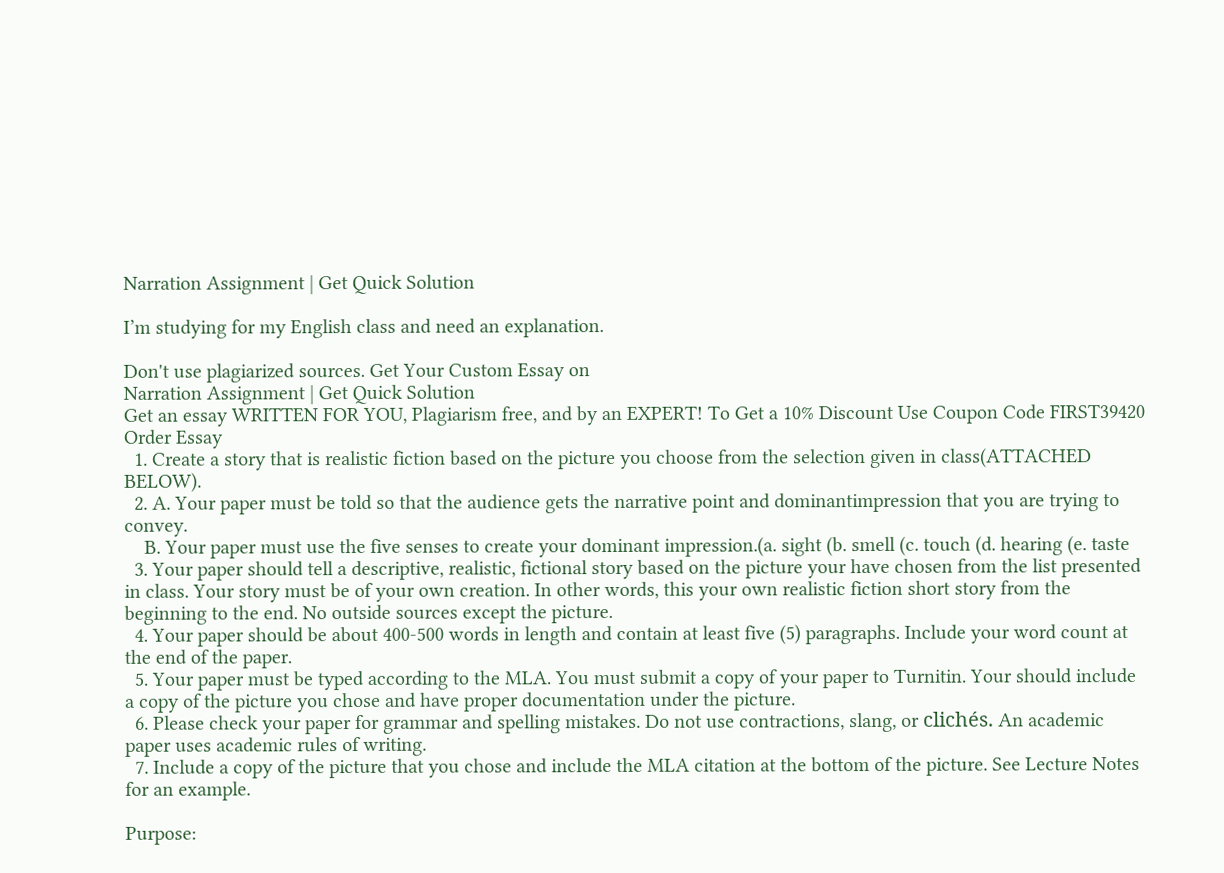Narration Assignment | Get Quick Solution

I’m studying for my English class and need an explanation.

Don't use plagiarized sources. Get Your Custom Essay on
Narration Assignment | Get Quick Solution
Get an essay WRITTEN FOR YOU, Plagiarism free, and by an EXPERT! To Get a 10% Discount Use Coupon Code FIRST39420
Order Essay
  1. Create a story that is realistic fiction based on the picture you choose from the selection given in class(ATTACHED BELOW).
  2. A. Your paper must be told so that the audience gets the narrative point and dominantimpression that you are trying to convey.
    B. Your paper must use the five senses to create your dominant impression.(a. sight (b. smell (c. touch (d. hearing (e. taste
  3. Your paper should tell a descriptive, realistic, fictional story based on the picture your have chosen from the list presented in class. Your story must be of your own creation. In other words, this your own realistic fiction short story from the beginning to the end. No outside sources except the picture.
  4. Your paper should be about 400-500 words in length and contain at least five (5) paragraphs. Include your word count at the end of the paper.
  5. Your paper must be typed according to the MLA. You must submit a copy of your paper to Turnitin. Your should include a copy of the picture you chose and have proper documentation under the picture.
  6. Please check your paper for grammar and spelling mistakes. Do not use contractions, slang, or clichés. An academic paper uses academic rules of writing.
  7. Include a copy of the picture that you chose and include the MLA citation at the bottom of the picture. See Lecture Notes for an example.

Purpose: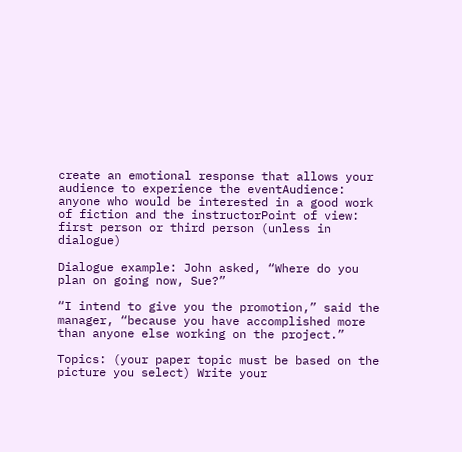create an emotional response that allows your audience to experience the eventAudience: anyone who would be interested in a good work of fiction and the instructorPoint of view: first person or third person (unless in dialogue)

Dialogue example: John asked, “Where do you plan on going now, Sue?”

“I intend to give you the promotion,” said the manager, “because you have accomplished more than anyone else working on the project.”

Topics: (your paper topic must be based on the picture you select) Write your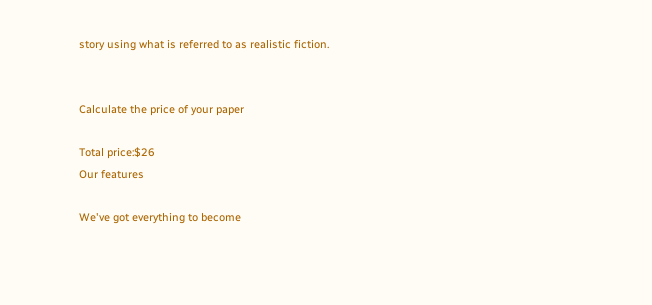story using what is referred to as realistic fiction.


Calculate the price of your paper

Total price:$26
Our features

We've got everything to become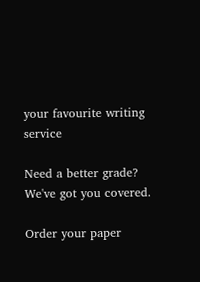your favourite writing service

Need a better grade?
We've got you covered.

Order your paper